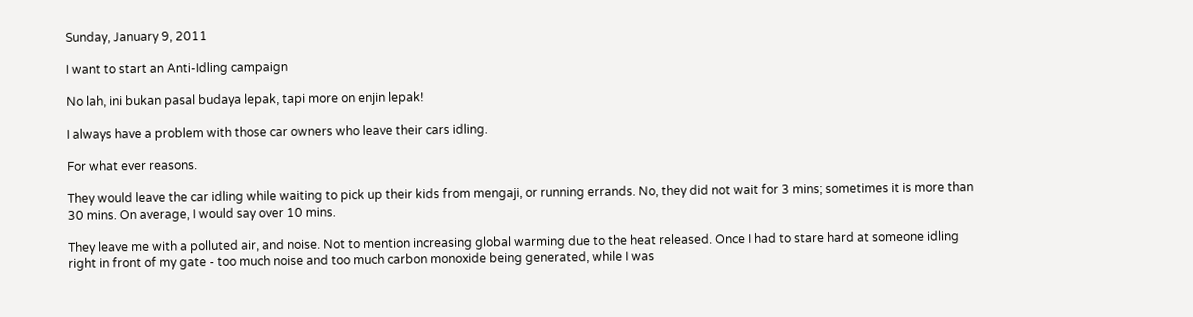Sunday, January 9, 2011

I want to start an Anti-Idling campaign

No lah, ini bukan pasal budaya lepak, tapi more on enjin lepak!

I always have a problem with those car owners who leave their cars idling.

For what ever reasons.

They would leave the car idling while waiting to pick up their kids from mengaji, or running errands. No, they did not wait for 3 mins; sometimes it is more than 30 mins. On average, I would say over 10 mins.

They leave me with a polluted air, and noise. Not to mention increasing global warming due to the heat released. Once I had to stare hard at someone idling right in front of my gate - too much noise and too much carbon monoxide being generated, while I was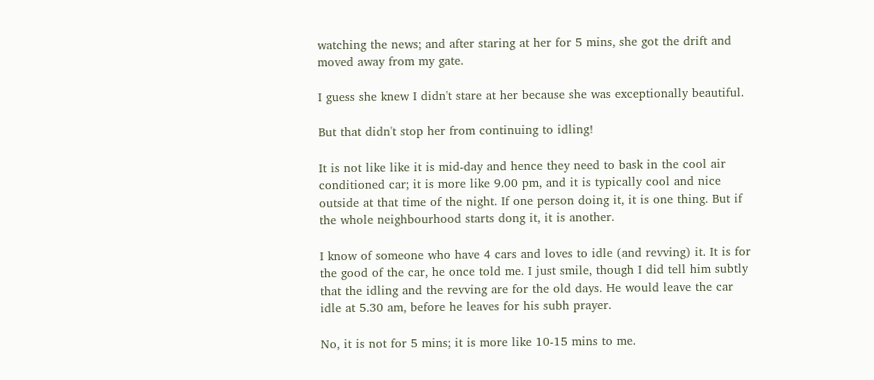watching the news; and after staring at her for 5 mins, she got the drift and moved away from my gate.

I guess she knew I didn't stare at her because she was exceptionally beautiful.

But that didn't stop her from continuing to idling!

It is not like like it is mid-day and hence they need to bask in the cool air conditioned car; it is more like 9.00 pm, and it is typically cool and nice outside at that time of the night. If one person doing it, it is one thing. But if the whole neighbourhood starts dong it, it is another.

I know of someone who have 4 cars and loves to idle (and revving) it. It is for the good of the car, he once told me. I just smile, though I did tell him subtly that the idling and the revving are for the old days. He would leave the car idle at 5.30 am, before he leaves for his subh prayer.

No, it is not for 5 mins; it is more like 10-15 mins to me.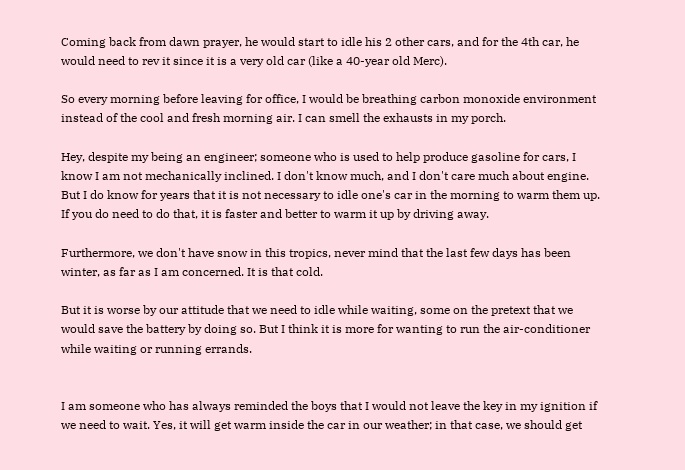Coming back from dawn prayer, he would start to idle his 2 other cars, and for the 4th car, he would need to rev it since it is a very old car (like a 40-year old Merc).

So every morning before leaving for office, I would be breathing carbon monoxide environment instead of the cool and fresh morning air. I can smell the exhausts in my porch.

Hey, despite my being an engineer; someone who is used to help produce gasoline for cars, I know I am not mechanically inclined. I don't know much, and I don't care much about engine. But I do know for years that it is not necessary to idle one's car in the morning to warm them up. If you do need to do that, it is faster and better to warm it up by driving away.

Furthermore, we don't have snow in this tropics, never mind that the last few days has been winter, as far as I am concerned. It is that cold.

But it is worse by our attitude that we need to idle while waiting, some on the pretext that we would save the battery by doing so. But I think it is more for wanting to run the air-conditioner while waiting or running errands.


I am someone who has always reminded the boys that I would not leave the key in my ignition if we need to wait. Yes, it will get warm inside the car in our weather; in that case, we should get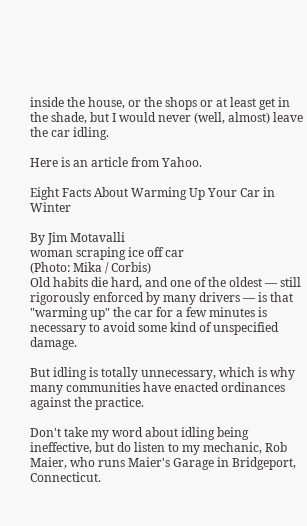inside the house, or the shops or at least get in the shade, but I would never (well, almost) leave the car idling.

Here is an article from Yahoo.

Eight Facts About Warming Up Your Car in Winter

By Jim Motavalli
woman scraping ice off car
(Photo: Mika / Corbis)
Old habits die hard, and one of the oldest — still rigorously enforced by many drivers — is that "warming up" the car for a few minutes is necessary to avoid some kind of unspecified damage.

But idling is totally unnecessary, which is why many communities have enacted ordinances against the practice.

Don't take my word about idling being ineffective, but do listen to my mechanic, Rob Maier, who runs Maier's Garage in Bridgeport, Connecticut.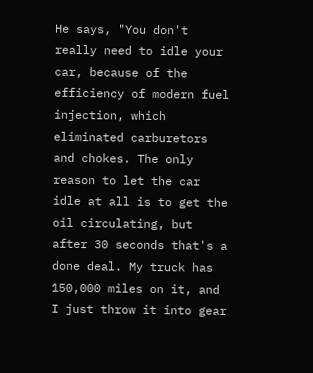He says, "You don't really need to idle your car, because of the efficiency of modern fuel injection, which eliminated carburetors and chokes. The only reason to let the car idle at all is to get the oil circulating, but after 30 seconds that's a done deal. My truck has 150,000 miles on it, and I just throw it into gear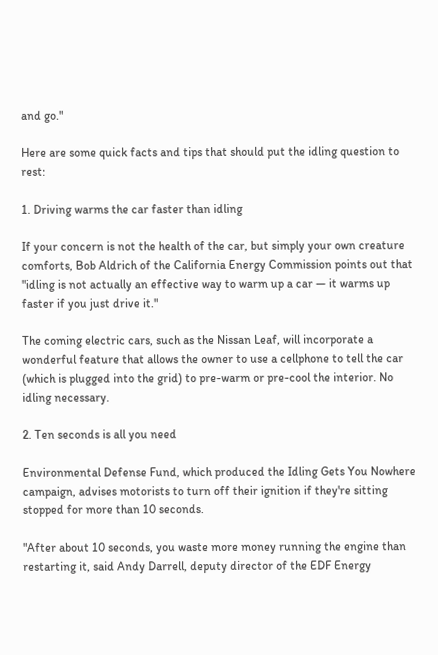and go."

Here are some quick facts and tips that should put the idling question to rest:

1. Driving warms the car faster than idling

If your concern is not the health of the car, but simply your own creature comforts, Bob Aldrich of the California Energy Commission points out that "idling is not actually an effective way to warm up a car — it warms up faster if you just drive it."

The coming electric cars, such as the Nissan Leaf, will incorporate a wonderful feature that allows the owner to use a cellphone to tell the car (which is plugged into the grid) to pre-warm or pre-cool the interior. No idling necessary.

2. Ten seconds is all you need

Environmental Defense Fund, which produced the Idling Gets You Nowhere campaign, advises motorists to turn off their ignition if they're sitting stopped for more than 10 seconds.

"After about 10 seconds, you waste more money running the engine than restarting it, said Andy Darrell, deputy director of the EDF Energy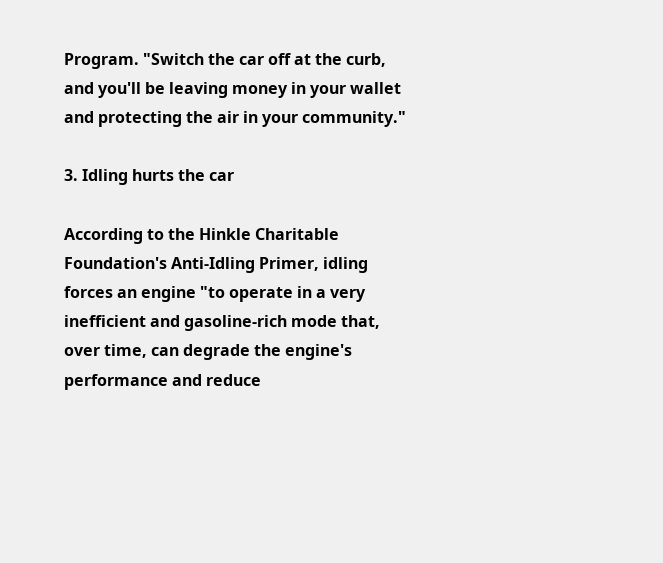Program. "Switch the car off at the curb, and you'll be leaving money in your wallet and protecting the air in your community."

3. Idling hurts the car

According to the Hinkle Charitable Foundation's Anti-Idling Primer, idling forces an engine "to operate in a very inefficient and gasoline-rich mode that, over time, can degrade the engine's performance and reduce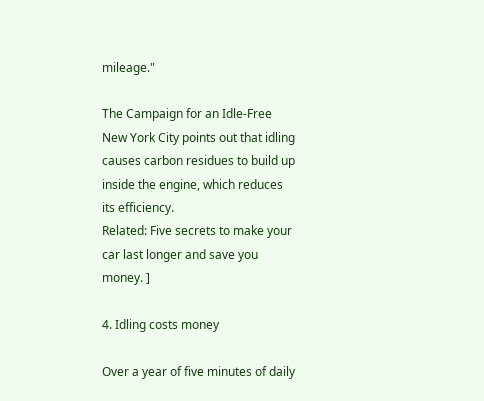mileage."

The Campaign for an Idle-Free New York City points out that idling causes carbon residues to build up inside the engine, which reduces its efficiency.
Related: Five secrets to make your car last longer and save you money. ]

4. Idling costs money

Over a year of five minutes of daily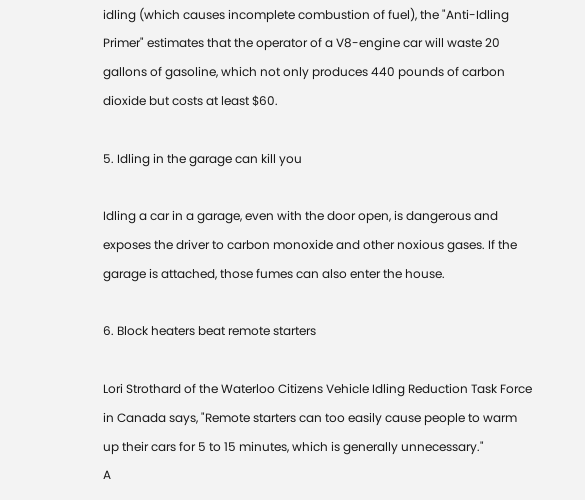idling (which causes incomplete combustion of fuel), the "Anti-Idling Primer" estimates that the operator of a V8-engine car will waste 20 gallons of gasoline, which not only produces 440 pounds of carbon dioxide but costs at least $60.

5. Idling in the garage can kill you

Idling a car in a garage, even with the door open, is dangerous and exposes the driver to carbon monoxide and other noxious gases. If the garage is attached, those fumes can also enter the house.

6. Block heaters beat remote starters

Lori Strothard of the Waterloo Citizens Vehicle Idling Reduction Task Force in Canada says, "Remote starters can too easily cause people to warm up their cars for 5 to 15 minutes, which is generally unnecessary."
A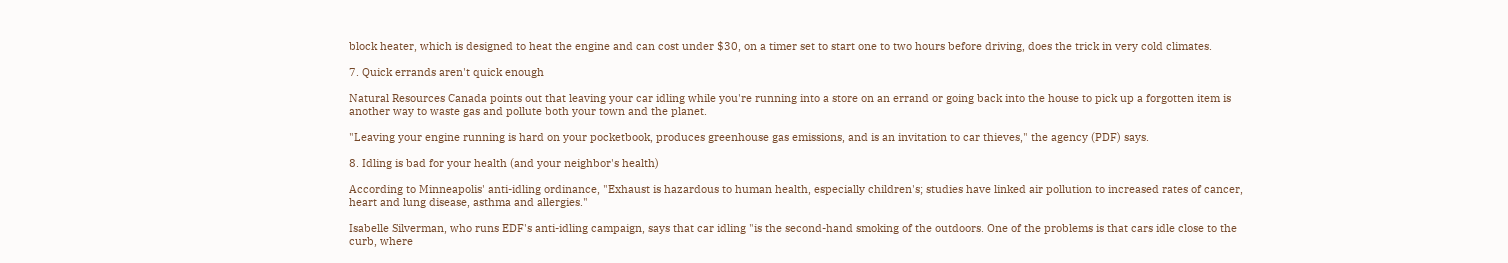block heater, which is designed to heat the engine and can cost under $30, on a timer set to start one to two hours before driving, does the trick in very cold climates.

7. Quick errands aren't quick enough

Natural Resources Canada points out that leaving your car idling while you're running into a store on an errand or going back into the house to pick up a forgotten item is another way to waste gas and pollute both your town and the planet.

"Leaving your engine running is hard on your pocketbook, produces greenhouse gas emissions, and is an invitation to car thieves," the agency (PDF) says.

8. Idling is bad for your health (and your neighbor's health)

According to Minneapolis' anti-idling ordinance, "Exhaust is hazardous to human health, especially children's; studies have linked air pollution to increased rates of cancer, heart and lung disease, asthma and allergies."

Isabelle Silverman, who runs EDF's anti-idling campaign, says that car idling "is the second-hand smoking of the outdoors. One of the problems is that cars idle close to the curb, where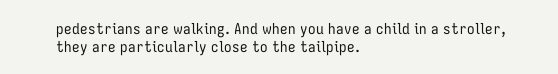pedestrians are walking. And when you have a child in a stroller, they are particularly close to the tailpipe.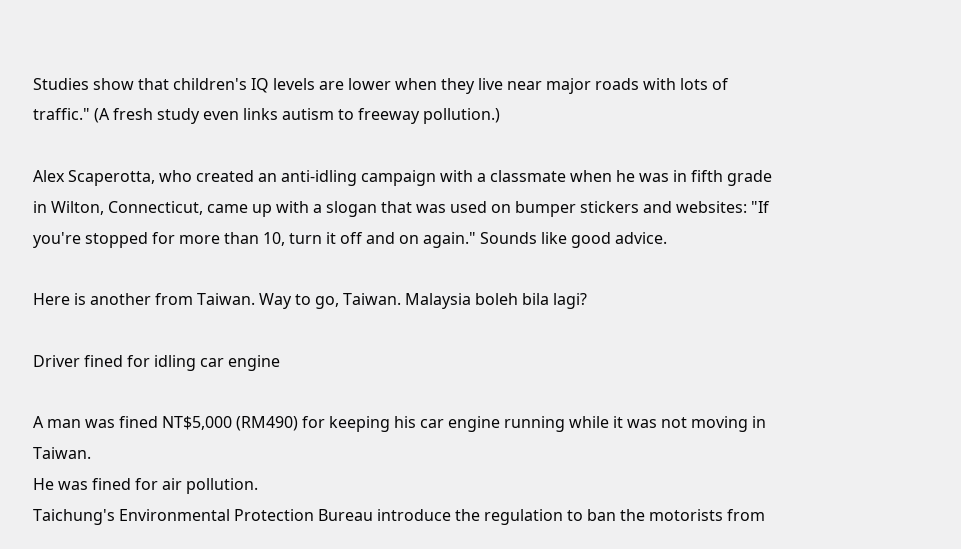Studies show that children's IQ levels are lower when they live near major roads with lots of traffic." (A fresh study even links autism to freeway pollution.)

Alex Scaperotta, who created an anti-idling campaign with a classmate when he was in fifth grade in Wilton, Connecticut, came up with a slogan that was used on bumper stickers and websites: "If you're stopped for more than 10, turn it off and on again." Sounds like good advice.

Here is another from Taiwan. Way to go, Taiwan. Malaysia boleh bila lagi?

Driver fined for idling car engine

A man was fined NT$5,000 (RM490) for keeping his car engine running while it was not moving in Taiwan.
He was fined for air pollution.
Taichung's Environmental Protection Bureau introduce the regulation to ban the motorists from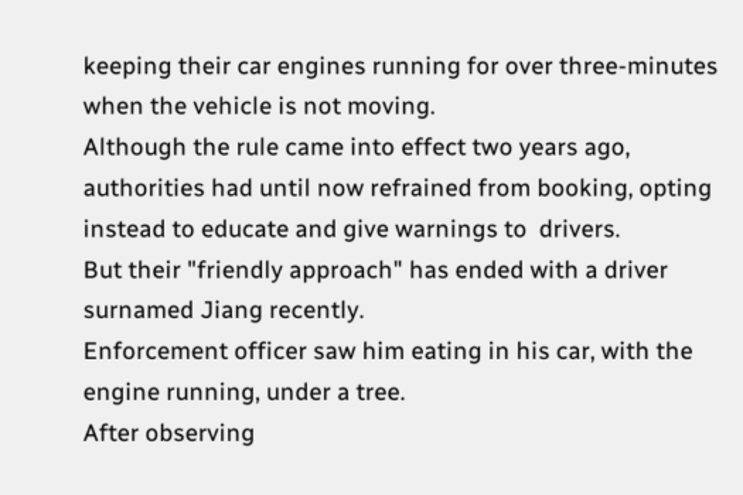keeping their car engines running for over three-minutes when the vehicle is not moving.
Although the rule came into effect two years ago, authorities had until now refrained from booking, opting instead to educate and give warnings to  drivers.
But their "friendly approach" has ended with a driver surnamed Jiang recently.
Enforcement officer saw him eating in his car, with the engine running, under a tree.
After observing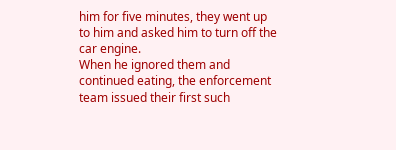him for five minutes, they went up to him and asked him to turn off the car engine.
When he ignored them and continued eating, the enforcement team issued their first such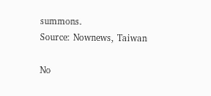summons.
Source: Nownews, Taiwan

No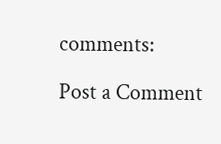comments:

Post a Comment